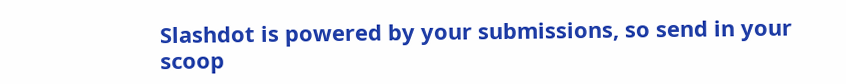Slashdot is powered by your submissions, so send in your scoop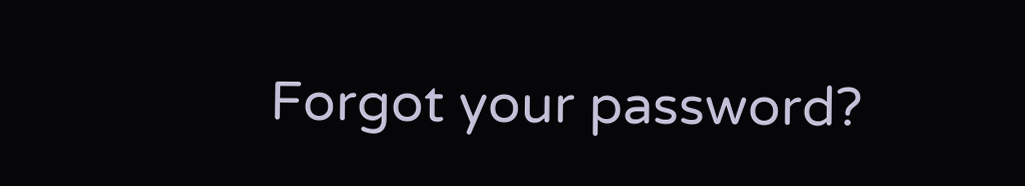Forgot your password?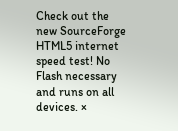Check out the new SourceForge HTML5 internet speed test! No Flash necessary and runs on all devices. ×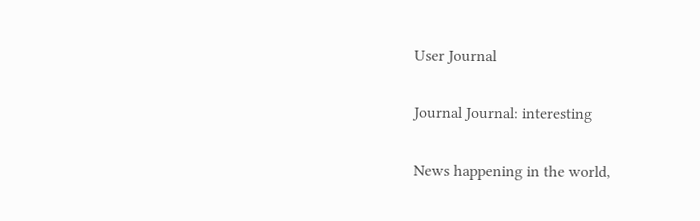User Journal

Journal Journal: interesting

News happening in the world,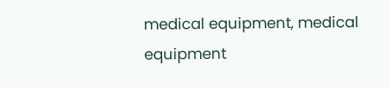medical equipment, medical equipment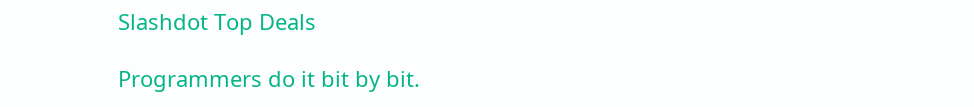Slashdot Top Deals

Programmers do it bit by bit.